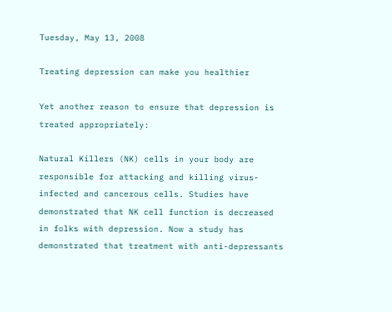Tuesday, May 13, 2008

Treating depression can make you healthier

Yet another reason to ensure that depression is treated appropriately:

Natural Killers (NK) cells in your body are responsible for attacking and killing virus-infected and cancerous cells. Studies have demonstrated that NK cell function is decreased in folks with depression. Now a study has demonstrated that treatment with anti-depressants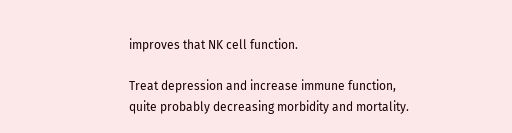improves that NK cell function.

Treat depression and increase immune function, quite probably decreasing morbidity and mortality.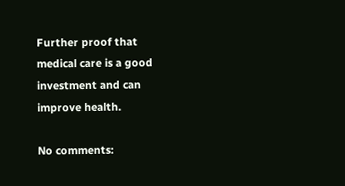Further proof that medical care is a good investment and can improve health.

No comments: